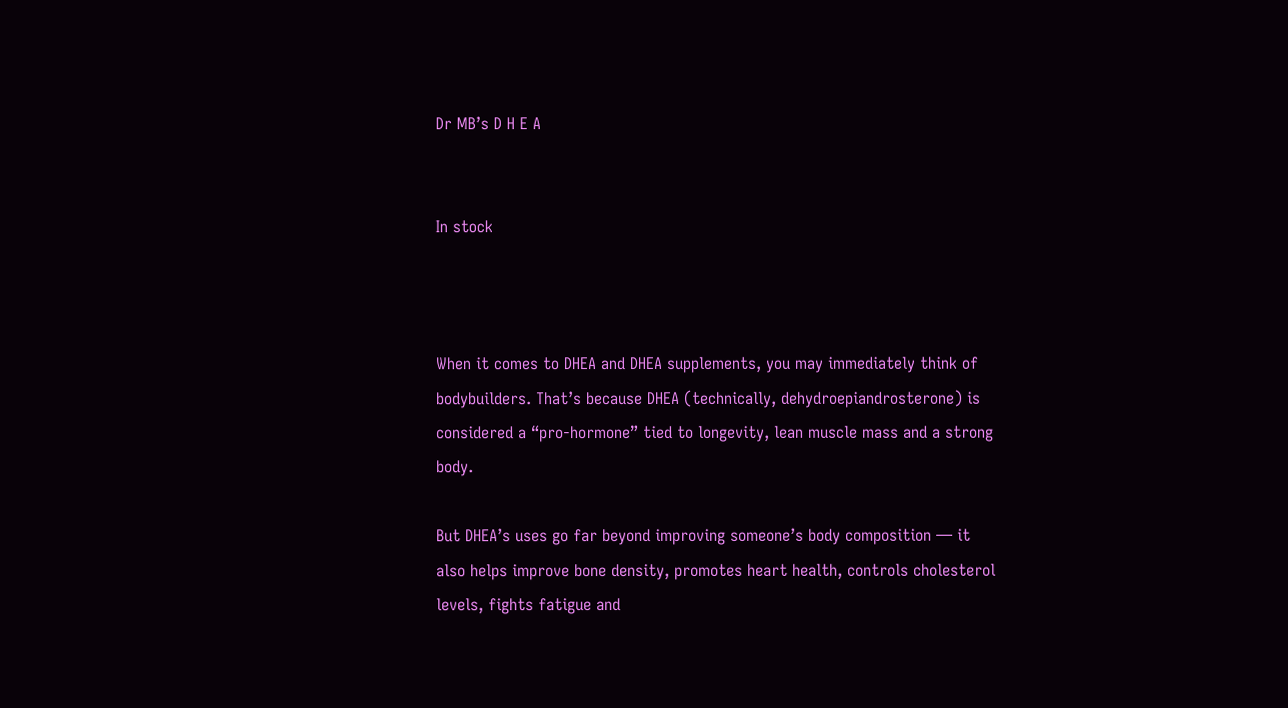Dr MB’s D H E A


In stock



When it comes to DHEA and DHEA supplements, you may immediately think of bodybuilders. That’s because DHEA (technically, dehydroepiandrosterone) is considered a “pro-hormone” tied to longevity, lean muscle mass and a strong body.

But DHEA’s uses go far beyond improving someone’s body composition — it also helps improve bone density, promotes heart health, controls cholesterol levels, fights fatigue and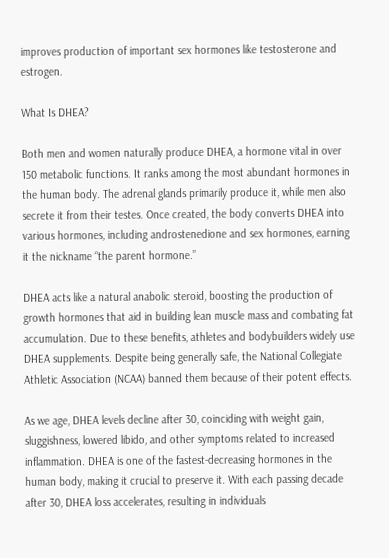improves production of important sex hormones like testosterone and estrogen.

What Is DHEA?

Both men and women naturally produce DHEA, a hormone vital in over 150 metabolic functions. It ranks among the most abundant hormones in the human body. The adrenal glands primarily produce it, while men also secrete it from their testes. Once created, the body converts DHEA into various hormones, including androstenedione and sex hormones, earning it the nickname “the parent hormone.”

DHEA acts like a natural anabolic steroid, boosting the production of growth hormones that aid in building lean muscle mass and combating fat accumulation. Due to these benefits, athletes and bodybuilders widely use DHEA supplements. Despite being generally safe, the National Collegiate Athletic Association (NCAA) banned them because of their potent effects.

As we age, DHEA levels decline after 30, coinciding with weight gain, sluggishness, lowered libido, and other symptoms related to increased inflammation. DHEA is one of the fastest-decreasing hormones in the human body, making it crucial to preserve it. With each passing decade after 30, DHEA loss accelerates, resulting in individuals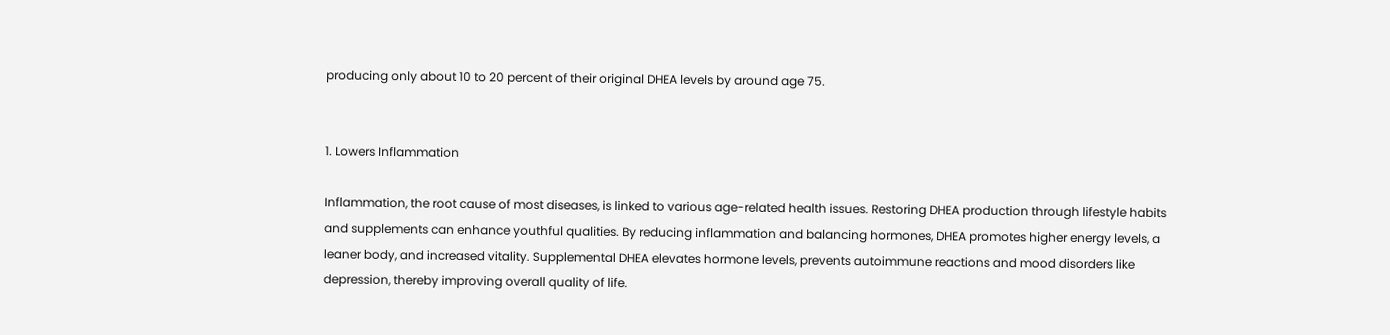producing only about 10 to 20 percent of their original DHEA levels by around age 75.


1. Lowers Inflammation

Inflammation, the root cause of most diseases, is linked to various age-related health issues. Restoring DHEA production through lifestyle habits and supplements can enhance youthful qualities. By reducing inflammation and balancing hormones, DHEA promotes higher energy levels, a leaner body, and increased vitality. Supplemental DHEA elevates hormone levels, prevents autoimmune reactions and mood disorders like depression, thereby improving overall quality of life.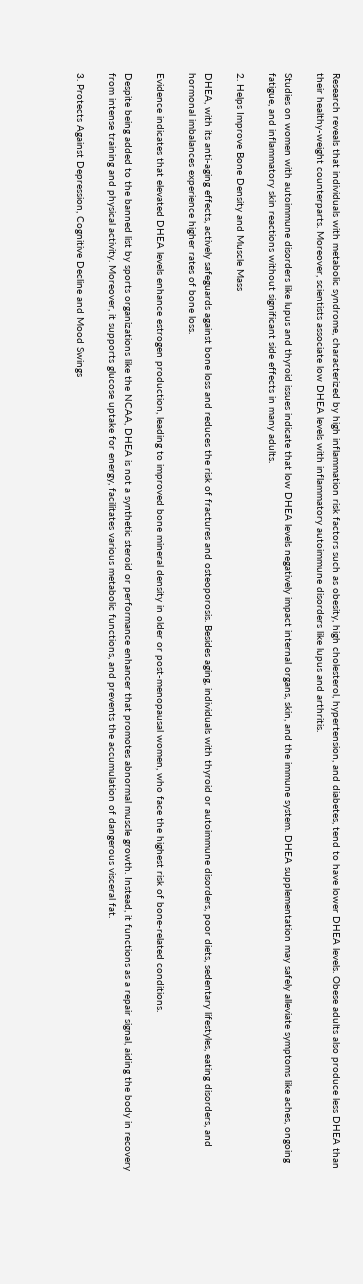Research reveals that individuals with metabolic syndrome, characterized by high inflammation risk factors such as obesity, high cholesterol, hypertension, and diabetes, tend to have lower DHEA levels. Obese adults also produce less DHEA than their healthy-weight counterparts. Moreover, scientists associate low DHEA levels with inflammatory autoimmune disorders like lupus and arthritis.

Studies on women with autoimmune disorders like lupus and thyroid issues indicate that low DHEA levels negatively impact internal organs, skin, and the immune system. DHEA supplementation may safely alleviate symptoms like aches, ongoing fatigue, and inflammatory skin reactions without significant side effects in many adults.

2. Helps Improve Bone Density and Muscle Mass

DHEA, with its anti-aging effects, actively safeguards against bone loss and reduces the risk of fractures and osteoporosis. Besides aging, individuals with thyroid or autoimmune disorders, poor diets, sedentary lifestyles, eating disorders, and hormonal imbalances experience higher rates of bone loss.

Evidence indicates that elevated DHEA levels enhance estrogen production, leading to improved bone mineral density in older or post-menopausal women, who face the highest risk of bone-related conditions.

Despite being added to the banned list by sports organizations like the NCAA, DHEA is not a synthetic steroid or performance enhancer that promotes abnormal muscle growth. Instead, it functions as a repair signal, aiding the body in recovery from intense training and physical activity. Moreover, it supports glucose uptake for energy, facilitates various metabolic functions, and prevents the accumulation of dangerous visceral fat.

3. Protects Against Depression, Cognitive Decline and Mood Swings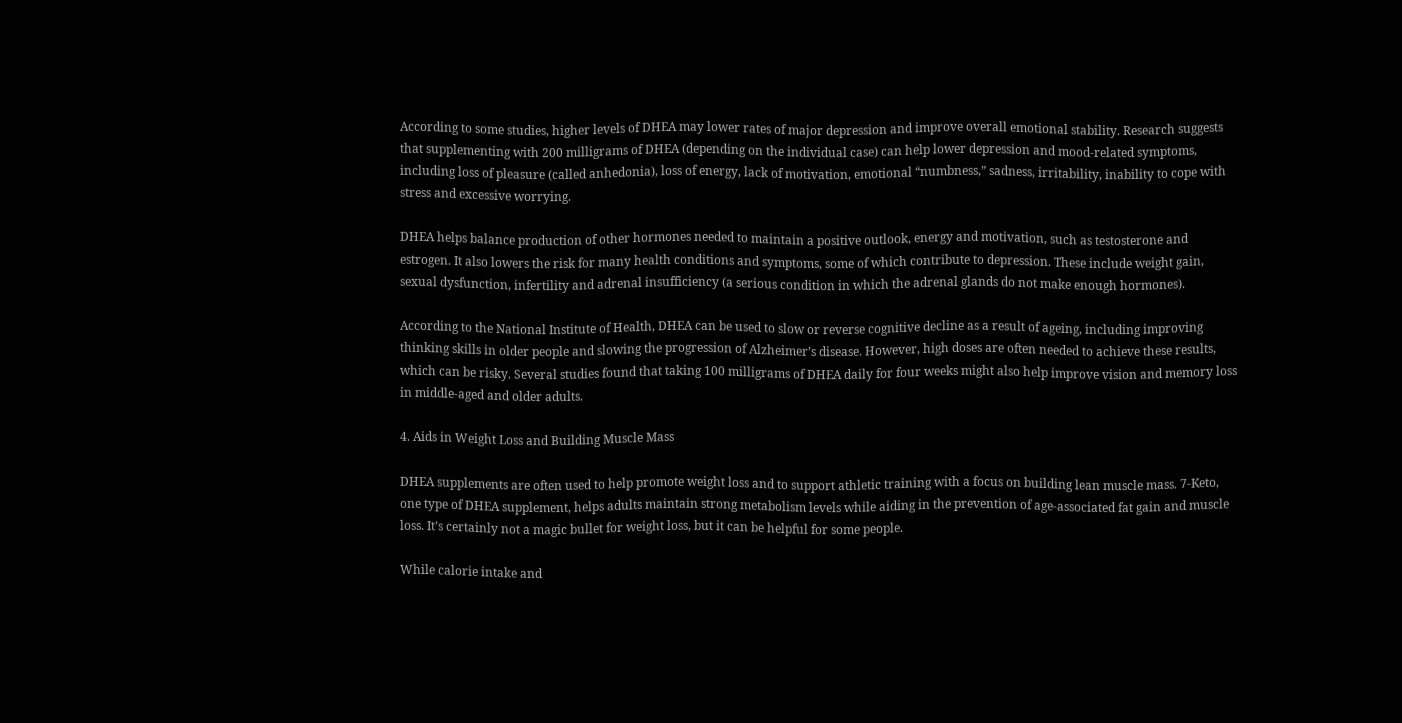According to some studies, higher levels of DHEA may lower rates of major depression and improve overall emotional stability. Research suggests that supplementing with 200 milligrams of DHEA (depending on the individual case) can help lower depression and mood-related symptoms, including loss of pleasure (called anhedonia), loss of energy, lack of motivation, emotional “numbness,” sadness, irritability, inability to cope with stress and excessive worrying.

DHEA helps balance production of other hormones needed to maintain a positive outlook, energy and motivation, such as testosterone and estrogen. It also lowers the risk for many health conditions and symptoms, some of which contribute to depression. These include weight gain, sexual dysfunction, infertility and adrenal insufficiency (a serious condition in which the adrenal glands do not make enough hormones).

According to the National Institute of Health, DHEA can be used to slow or reverse cognitive decline as a result of ageing, including improving thinking skills in older people and slowing the progression of Alzheimer’s disease. However, high doses are often needed to achieve these results, which can be risky. Several studies found that taking 100 milligrams of DHEA daily for four weeks might also help improve vision and memory loss in middle-aged and older adults.

4. Aids in Weight Loss and Building Muscle Mass

DHEA supplements are often used to help promote weight loss and to support athletic training with a focus on building lean muscle mass. 7-Keto, one type of DHEA supplement, helps adults maintain strong metabolism levels while aiding in the prevention of age-associated fat gain and muscle loss. It’s certainly not a magic bullet for weight loss, but it can be helpful for some people.

While calorie intake and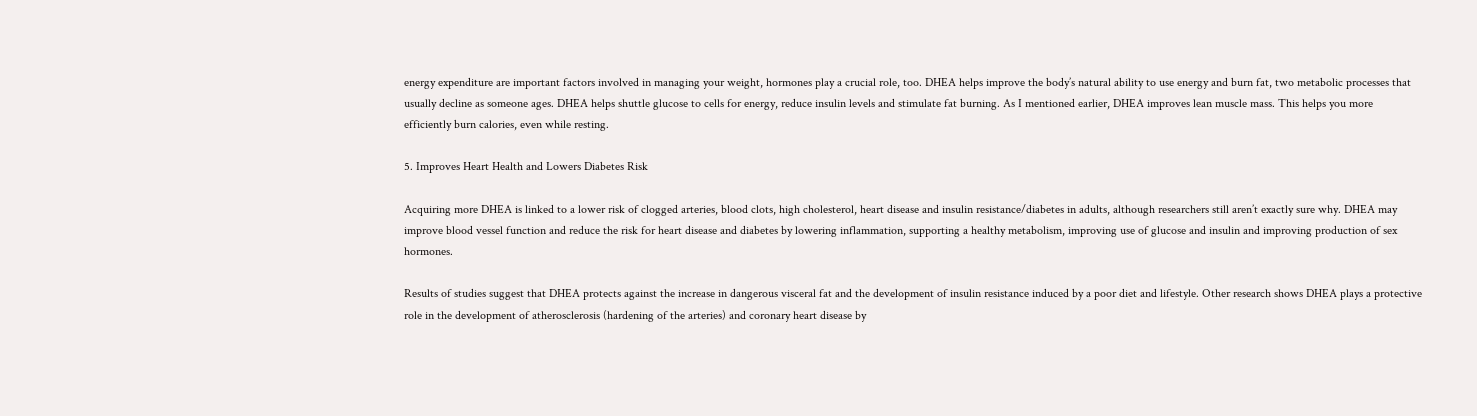energy expenditure are important factors involved in managing your weight, hormones play a crucial role, too. DHEA helps improve the body’s natural ability to use energy and burn fat, two metabolic processes that usually decline as someone ages. DHEA helps shuttle glucose to cells for energy, reduce insulin levels and stimulate fat burning. As I mentioned earlier, DHEA improves lean muscle mass. This helps you more efficiently burn calories, even while resting.

5. Improves Heart Health and Lowers Diabetes Risk

Acquiring more DHEA is linked to a lower risk of clogged arteries, blood clots, high cholesterol, heart disease and insulin resistance/diabetes in adults, although researchers still aren’t exactly sure why. DHEA may improve blood vessel function and reduce the risk for heart disease and diabetes by lowering inflammation, supporting a healthy metabolism, improving use of glucose and insulin and improving production of sex hormones.

Results of studies suggest that DHEA protects against the increase in dangerous visceral fat and the development of insulin resistance induced by a poor diet and lifestyle. Other research shows DHEA plays a protective role in the development of atherosclerosis (hardening of the arteries) and coronary heart disease by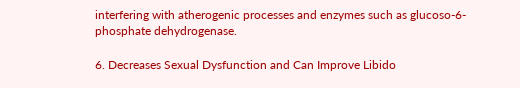interfering with atherogenic processes and enzymes such as glucoso-6-phosphate dehydrogenase.

6. Decreases Sexual Dysfunction and Can Improve Libido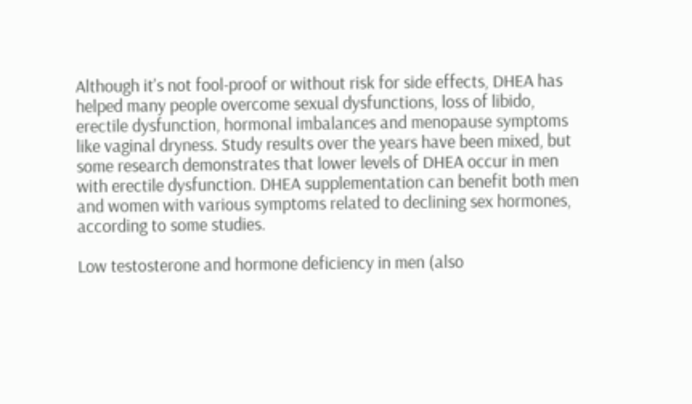Although it’s not fool-proof or without risk for side effects, DHEA has helped many people overcome sexual dysfunctions, loss of libido, erectile dysfunction, hormonal imbalances and menopause symptoms like vaginal dryness. Study results over the years have been mixed, but some research demonstrates that lower levels of DHEA occur in men with erectile dysfunction. DHEA supplementation can benefit both men and women with various symptoms related to declining sex hormones, according to some studies.

Low testosterone and hormone deficiency in men (also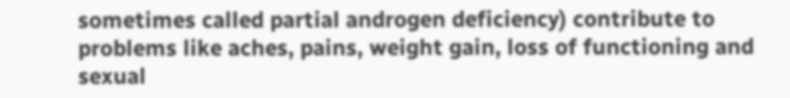sometimes called partial androgen deficiency) contribute to problems like aches, pains, weight gain, loss of functioning and sexual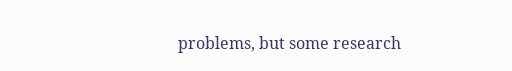problems, but some research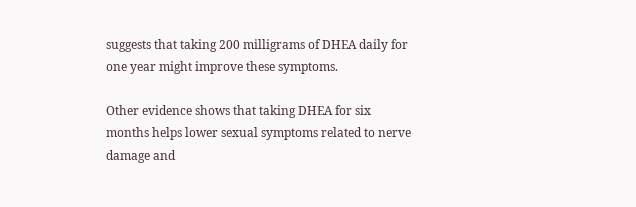suggests that taking 200 milligrams of DHEA daily for one year might improve these symptoms.

Other evidence shows that taking DHEA for six months helps lower sexual symptoms related to nerve damage and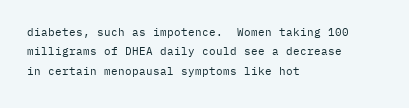diabetes, such as impotence.  Women taking 100 milligrams of DHEA daily could see a decrease in certain menopausal symptoms like hot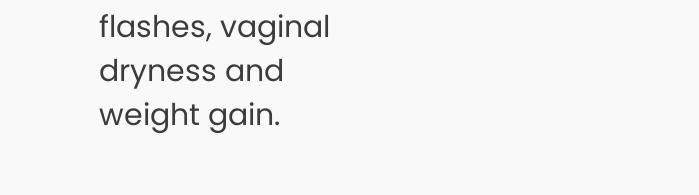flashes, vaginal dryness and weight gain.